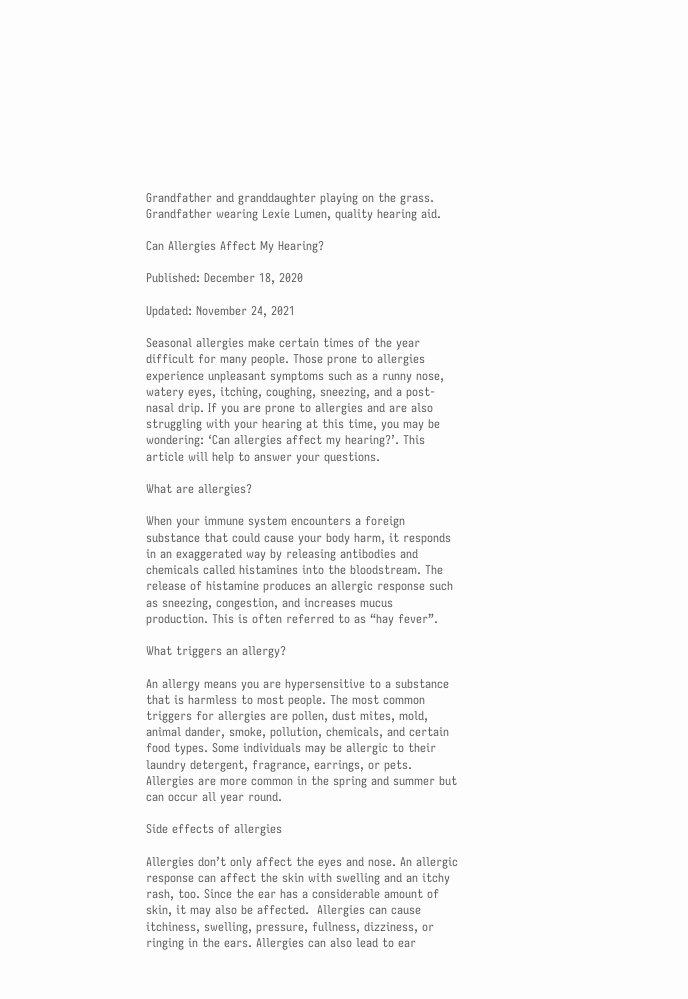Grandfather and granddaughter playing on the grass. Grandfather wearing Lexie Lumen, quality hearing aid.

Can Allergies Affect My Hearing?

Published: December 18, 2020

Updated: November 24, 2021

Seasonal allergies make certain times of the year difficult for many people. Those prone to allergies experience unpleasant symptoms such as a runny nose, watery eyes, itching, coughing, sneezing, and a post-nasal drip. If you are prone to allergies and are also struggling with your hearing at this time, you may be wondering: ‘Can allergies affect my hearing?’. This article will help to answer your questions.

What are allergies?

When your immune system encounters a foreign substance that could cause your body harm, it responds in an exaggerated way by releasing antibodies and chemicals called histamines into the bloodstream. The release of histamine produces an allergic response such as sneezing, congestion, and increases mucus production. This is often referred to as “hay fever”.

What triggers an allergy?

An allergy means you are hypersensitive to a substance that is harmless to most people. The most common triggers for allergies are pollen, dust mites, mold, animal dander, smoke, pollution, chemicals, and certain food types. Some individuals may be allergic to their laundry detergent, fragrance, earrings, or pets. Allergies are more common in the spring and summer but can occur all year round.

Side effects of allergies

Allergies don’t only affect the eyes and nose. An allergic response can affect the skin with swelling and an itchy rash, too. Since the ear has a considerable amount of skin, it may also be affected.  Allergies can cause itchiness, swelling, pressure, fullness, dizziness, or ringing in the ears. Allergies can also lead to ear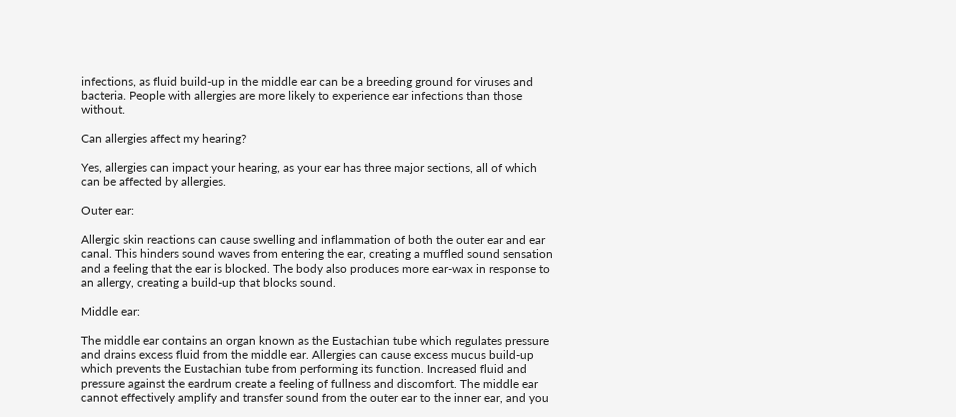infections, as fluid build-up in the middle ear can be a breeding ground for viruses and bacteria. People with allergies are more likely to experience ear infections than those without.

Can allergies affect my hearing?

Yes, allergies can impact your hearing, as your ear has three major sections, all of which can be affected by allergies.

Outer ear:

Allergic skin reactions can cause swelling and inflammation of both the outer ear and ear canal. This hinders sound waves from entering the ear, creating a muffled sound sensation and a feeling that the ear is blocked. The body also produces more ear-wax in response to an allergy, creating a build-up that blocks sound.

Middle ear:

The middle ear contains an organ known as the Eustachian tube which regulates pressure and drains excess fluid from the middle ear. Allergies can cause excess mucus build-up which prevents the Eustachian tube from performing its function. Increased fluid and pressure against the eardrum create a feeling of fullness and discomfort. The middle ear cannot effectively amplify and transfer sound from the outer ear to the inner ear, and you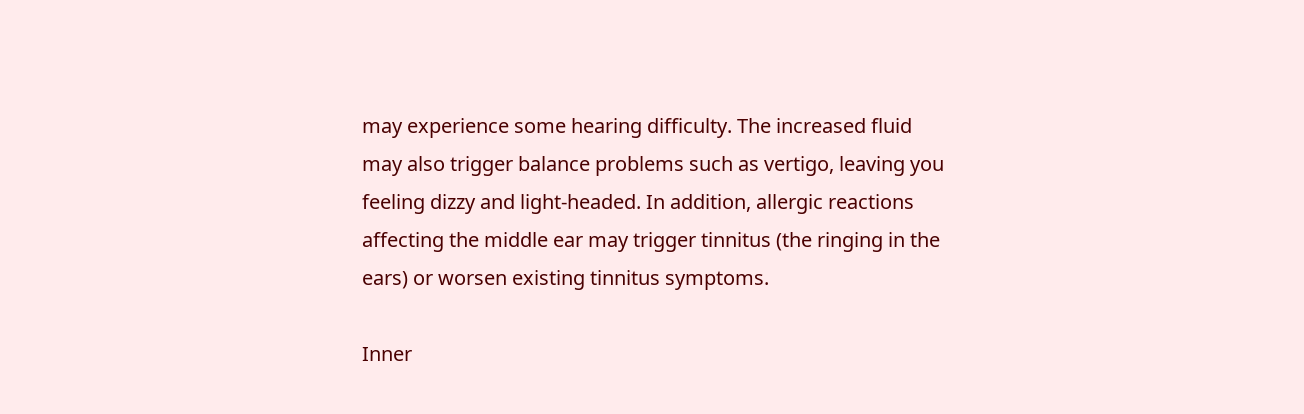may experience some hearing difficulty. The increased fluid may also trigger balance problems such as vertigo, leaving you feeling dizzy and light-headed. In addition, allergic reactions affecting the middle ear may trigger tinnitus (the ringing in the ears) or worsen existing tinnitus symptoms.

Inner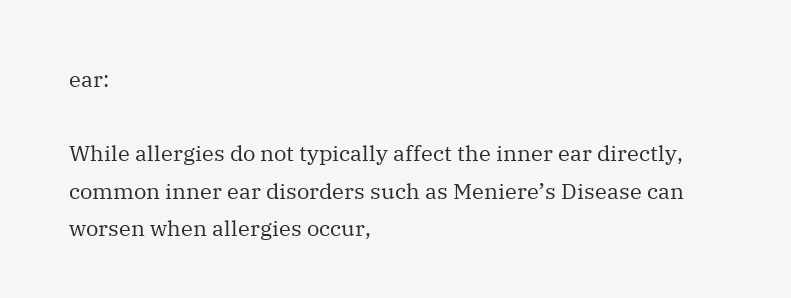ear:

While allergies do not typically affect the inner ear directly, common inner ear disorders such as Meniere’s Disease can worsen when allergies occur,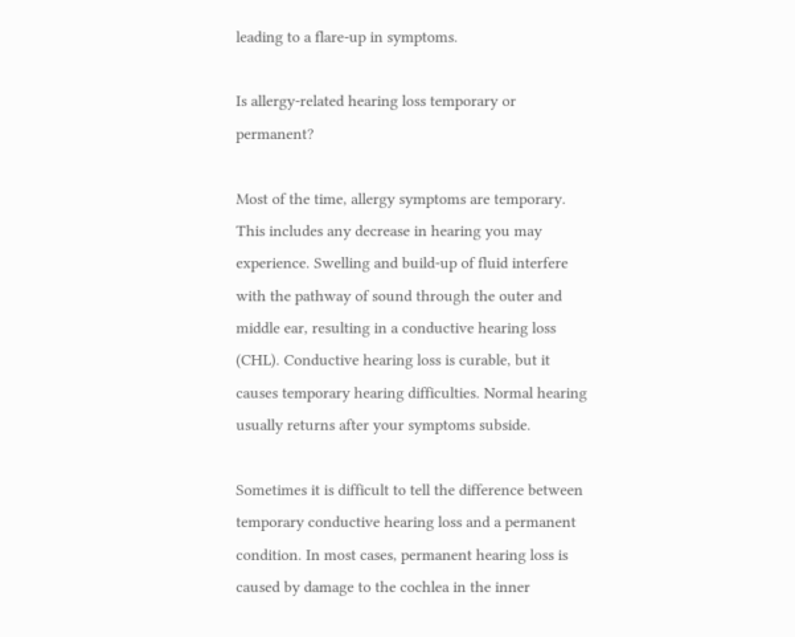leading to a flare-up in symptoms.

Is allergy-related hearing loss temporary or permanent?

Most of the time, allergy symptoms are temporary. This includes any decrease in hearing you may experience. Swelling and build-up of fluid interfere with the pathway of sound through the outer and middle ear, resulting in a conductive hearing loss (CHL). Conductive hearing loss is curable, but it causes temporary hearing difficulties. Normal hearing usually returns after your symptoms subside.

Sometimes it is difficult to tell the difference between temporary conductive hearing loss and a permanent condition. In most cases, permanent hearing loss is caused by damage to the cochlea in the inner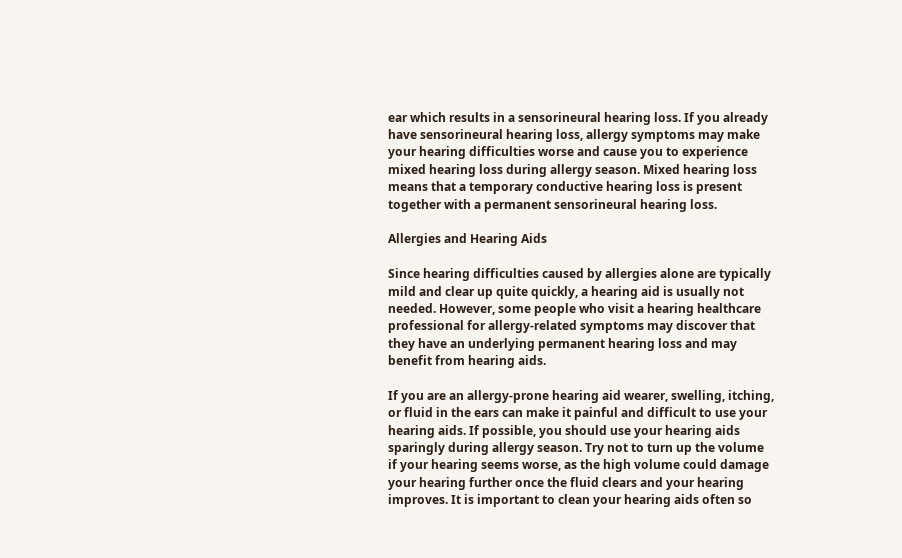ear which results in a sensorineural hearing loss. If you already have sensorineural hearing loss, allergy symptoms may make your hearing difficulties worse and cause you to experience mixed hearing loss during allergy season. Mixed hearing loss means that a temporary conductive hearing loss is present together with a permanent sensorineural hearing loss.

Allergies and Hearing Aids

Since hearing difficulties caused by allergies alone are typically mild and clear up quite quickly, a hearing aid is usually not needed. However, some people who visit a hearing healthcare professional for allergy-related symptoms may discover that they have an underlying permanent hearing loss and may benefit from hearing aids.

If you are an allergy-prone hearing aid wearer, swelling, itching, or fluid in the ears can make it painful and difficult to use your hearing aids. If possible, you should use your hearing aids sparingly during allergy season. Try not to turn up the volume if your hearing seems worse, as the high volume could damage your hearing further once the fluid clears and your hearing improves. It is important to clean your hearing aids often so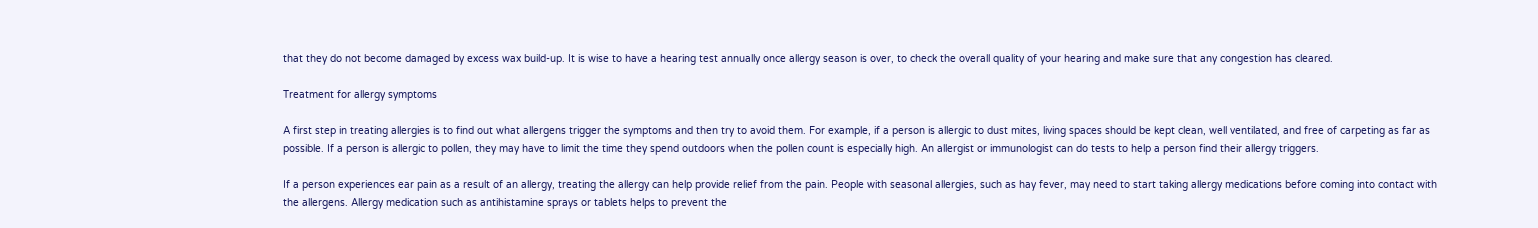that they do not become damaged by excess wax build-up. It is wise to have a hearing test annually once allergy season is over, to check the overall quality of your hearing and make sure that any congestion has cleared.

Treatment for allergy symptoms

A first step in treating allergies is to find out what allergens trigger the symptoms and then try to avoid them. For example, if a person is allergic to dust mites, living spaces should be kept clean, well ventilated, and free of carpeting as far as possible. If a person is allergic to pollen, they may have to limit the time they spend outdoors when the pollen count is especially high. An allergist or immunologist can do tests to help a person find their allergy triggers.

If a person experiences ear pain as a result of an allergy, treating the allergy can help provide relief from the pain. People with seasonal allergies, such as hay fever, may need to start taking allergy medications before coming into contact with the allergens. Allergy medication such as antihistamine sprays or tablets helps to prevent the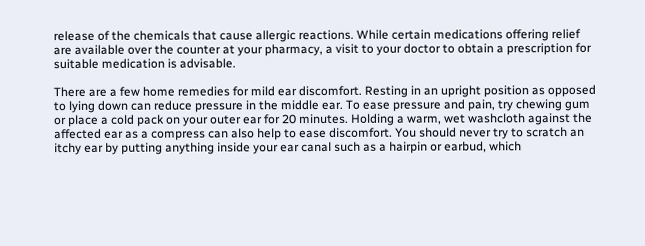release of the chemicals that cause allergic reactions. While certain medications offering relief are available over the counter at your pharmacy, a visit to your doctor to obtain a prescription for suitable medication is advisable.

There are a few home remedies for mild ear discomfort. Resting in an upright position as opposed to lying down can reduce pressure in the middle ear. To ease pressure and pain, try chewing gum or place a cold pack on your outer ear for 20 minutes. Holding a warm, wet washcloth against the affected ear as a compress can also help to ease discomfort. You should never try to scratch an itchy ear by putting anything inside your ear canal such as a hairpin or earbud, which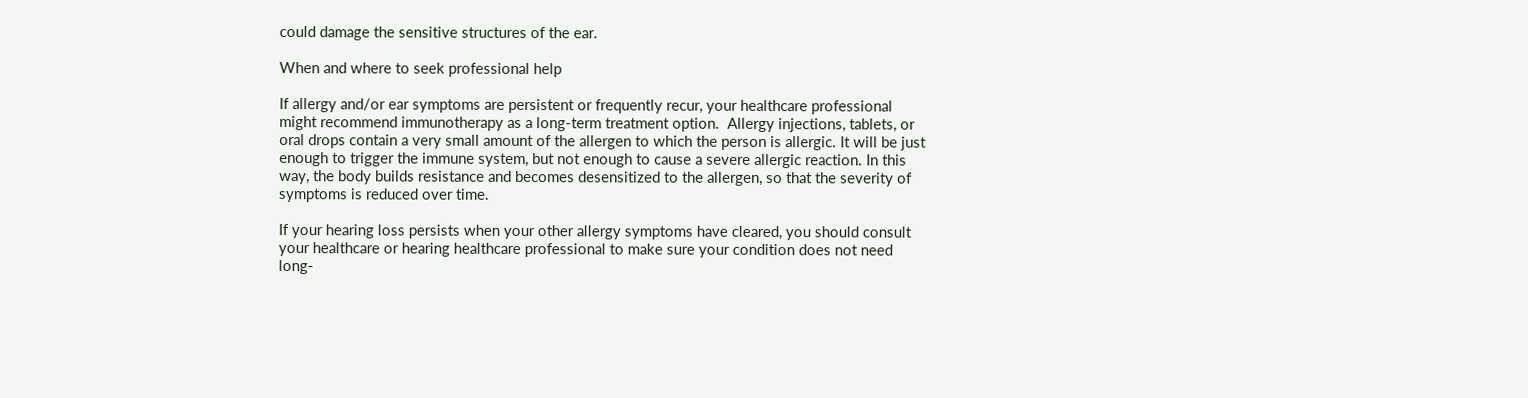could damage the sensitive structures of the ear.

When and where to seek professional help

If allergy and/or ear symptoms are persistent or frequently recur, your healthcare professional might recommend immunotherapy as a long-term treatment option.  Allergy injections, tablets, or oral drops contain a very small amount of the allergen to which the person is allergic. It will be just enough to trigger the immune system, but not enough to cause a severe allergic reaction. In this way, the body builds resistance and becomes desensitized to the allergen, so that the severity of symptoms is reduced over time.

If your hearing loss persists when your other allergy symptoms have cleared, you should consult your healthcare or hearing healthcare professional to make sure your condition does not need long-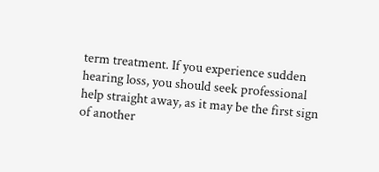term treatment. If you experience sudden hearing loss, you should seek professional help straight away, as it may be the first sign of another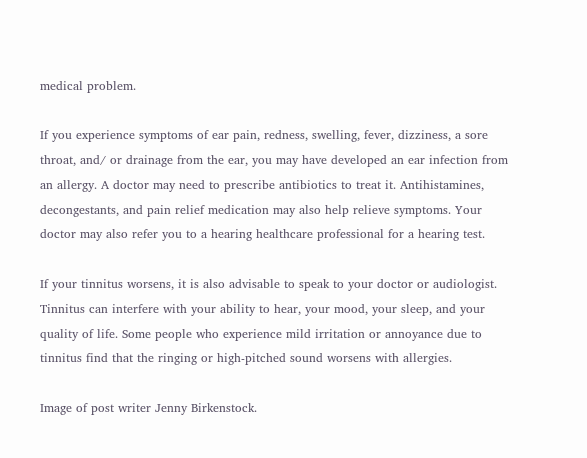medical problem.

If you experience symptoms of ear pain, redness, swelling, fever, dizziness, a sore throat, and/ or drainage from the ear, you may have developed an ear infection from an allergy. A doctor may need to prescribe antibiotics to treat it. Antihistamines, decongestants, and pain relief medication may also help relieve symptoms. Your doctor may also refer you to a hearing healthcare professional for a hearing test.

If your tinnitus worsens, it is also advisable to speak to your doctor or audiologist. Tinnitus can interfere with your ability to hear, your mood, your sleep, and your quality of life. Some people who experience mild irritation or annoyance due to tinnitus find that the ringing or high-pitched sound worsens with allergies.

Image of post writer Jenny Birkenstock.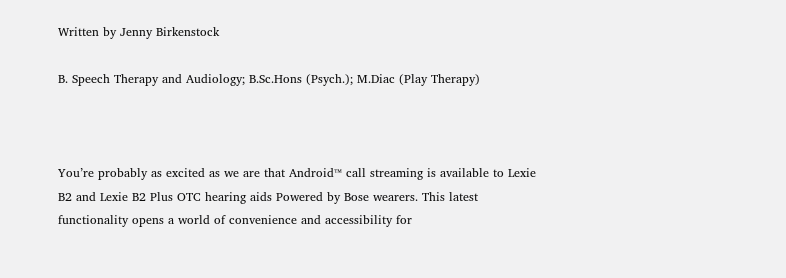Written by Jenny Birkenstock

B. Speech Therapy and Audiology; B.Sc.Hons (Psych.); M.Diac (Play Therapy)



You’re probably as excited as we are that Android™ call streaming is available to Lexie B2 and Lexie B2 Plus OTC hearing aids Powered by Bose wearers. This latest functionality opens a world of convenience and accessibility for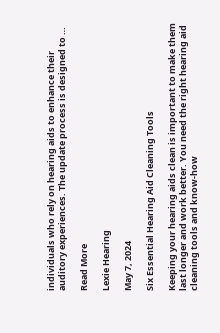individuals who rely on hearing aids to enhance their auditory experiences. The update process is designed to …

Read More

Lexie Hearing

May 7, 2024

Six Essential Hearing Aid Cleaning Tools

Keeping your hearing aids clean is important to make them last longer and work better. You need the right hearing aid cleaning tools and know-how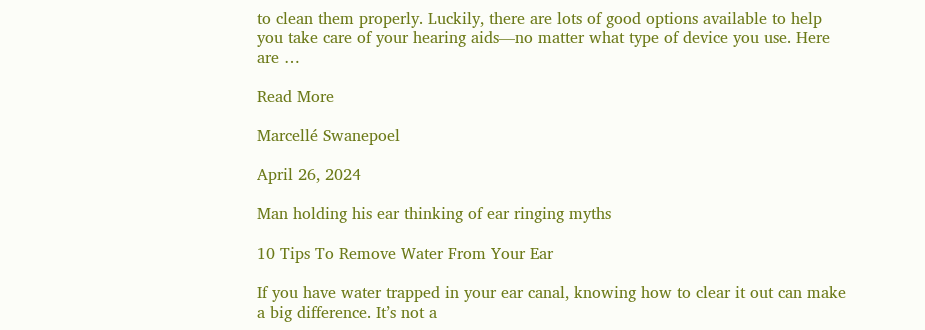to clean them properly. Luckily, there are lots of good options available to help you take care of your hearing aids—no matter what type of device you use. Here are …

Read More

Marcellé Swanepoel

April 26, 2024

Man holding his ear thinking of ear ringing myths

10 Tips To Remove Water From Your Ear

If you have water trapped in your ear canal, knowing how to clear it out can make a big difference. It’s not a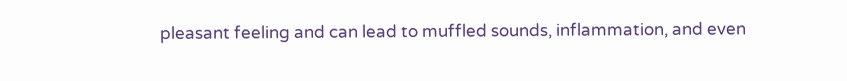pleasant feeling and can lead to muffled sounds, inflammation, and even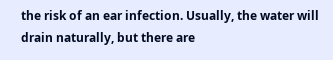the risk of an ear infection. Usually, the water will drain naturally, but there are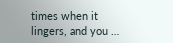times when it lingers, and you …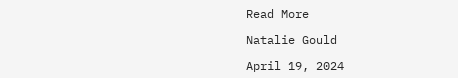Read More

Natalie Gould

April 19, 2024